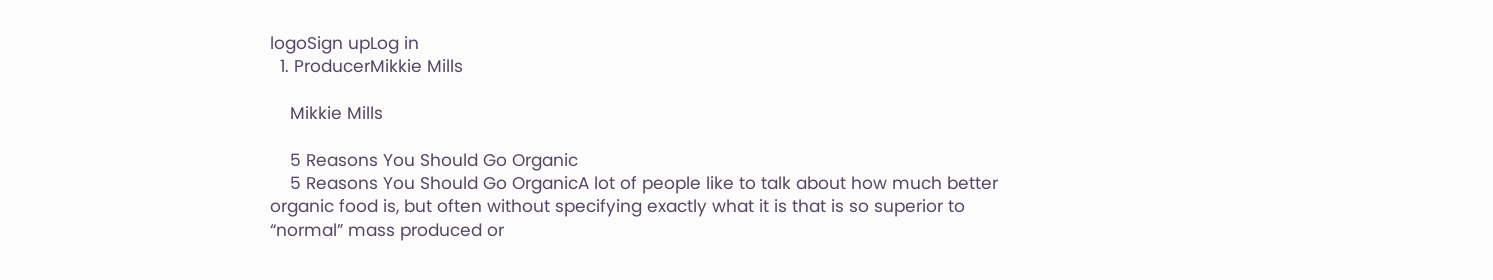logoSign upLog in
  1. ProducerMikkie Mills

    Mikkie Mills

    5 Reasons You Should Go Organic
    5 Reasons You Should Go OrganicA lot of people like to talk about how much better organic food is, but often without specifying exactly what it is that is so superior to “normal” mass produced or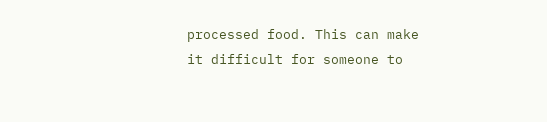processed food. This can make it difficult for someone to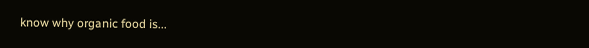know why organic food is...